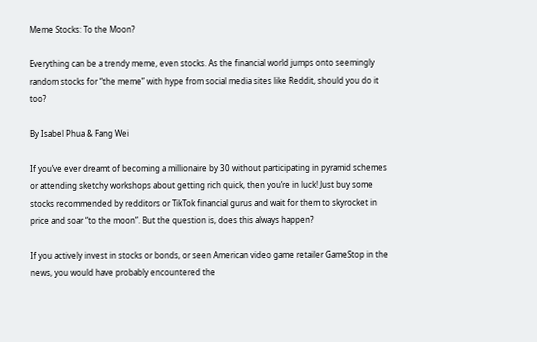Meme Stocks: To the Moon?

Everything can be a trendy meme, even stocks. As the financial world jumps onto seemingly random stocks for “the meme” with hype from social media sites like Reddit, should you do it too?

By Isabel Phua & Fang Wei

If you’ve ever dreamt of becoming a millionaire by 30 without participating in pyramid schemes or attending sketchy workshops about getting rich quick, then you’re in luck! Just buy some stocks recommended by redditors or TikTok financial gurus and wait for them to skyrocket in price and soar “to the moon”. But the question is, does this always happen?

If you actively invest in stocks or bonds, or seen American video game retailer GameStop in the news, you would have probably encountered the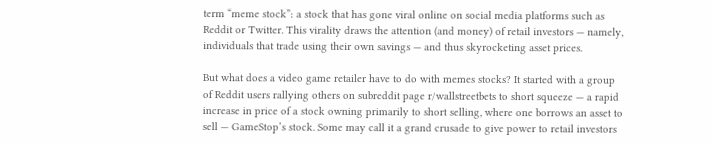term “meme stock”: a stock that has gone viral online on social media platforms such as Reddit or Twitter. This virality draws the attention (and money) of retail investors — namely, individuals that trade using their own savings — and thus skyrocketing asset prices.

But what does a video game retailer have to do with memes stocks? It started with a group of Reddit users rallying others on subreddit page r/wallstreetbets to short squeeze — a rapid increase in price of a stock owning primarily to short selling, where one borrows an asset to sell — GameStop’s stock. Some may call it a grand crusade to give power to retail investors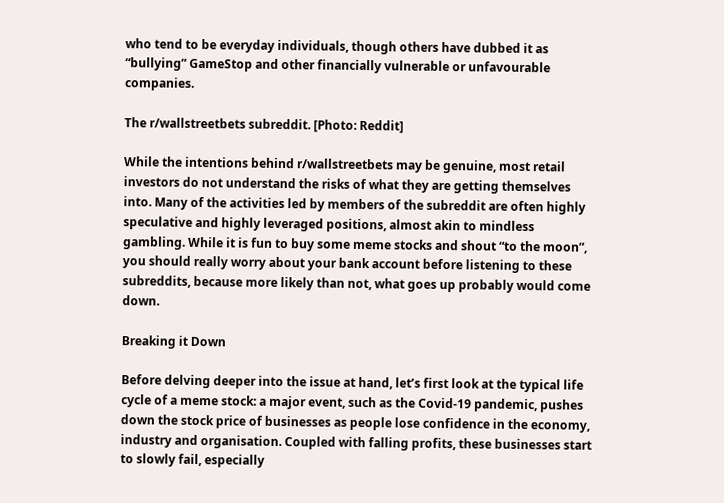who tend to be everyday individuals, though others have dubbed it as “bullying” GameStop and other financially vulnerable or unfavourable companies.

The r/wallstreetbets subreddit. [Photo: Reddit]

While the intentions behind r/wallstreetbets may be genuine, most retail investors do not understand the risks of what they are getting themselves into. Many of the activities led by members of the subreddit are often highly speculative and highly leveraged positions, almost akin to mindless gambling. While it is fun to buy some meme stocks and shout “to the moon”, you should really worry about your bank account before listening to these subreddits, because more likely than not, what goes up probably would come down.

Breaking it Down

Before delving deeper into the issue at hand, let’s first look at the typical life cycle of a meme stock: a major event, such as the Covid-19 pandemic, pushes down the stock price of businesses as people lose confidence in the economy, industry and organisation. Coupled with falling profits, these businesses start to slowly fail, especially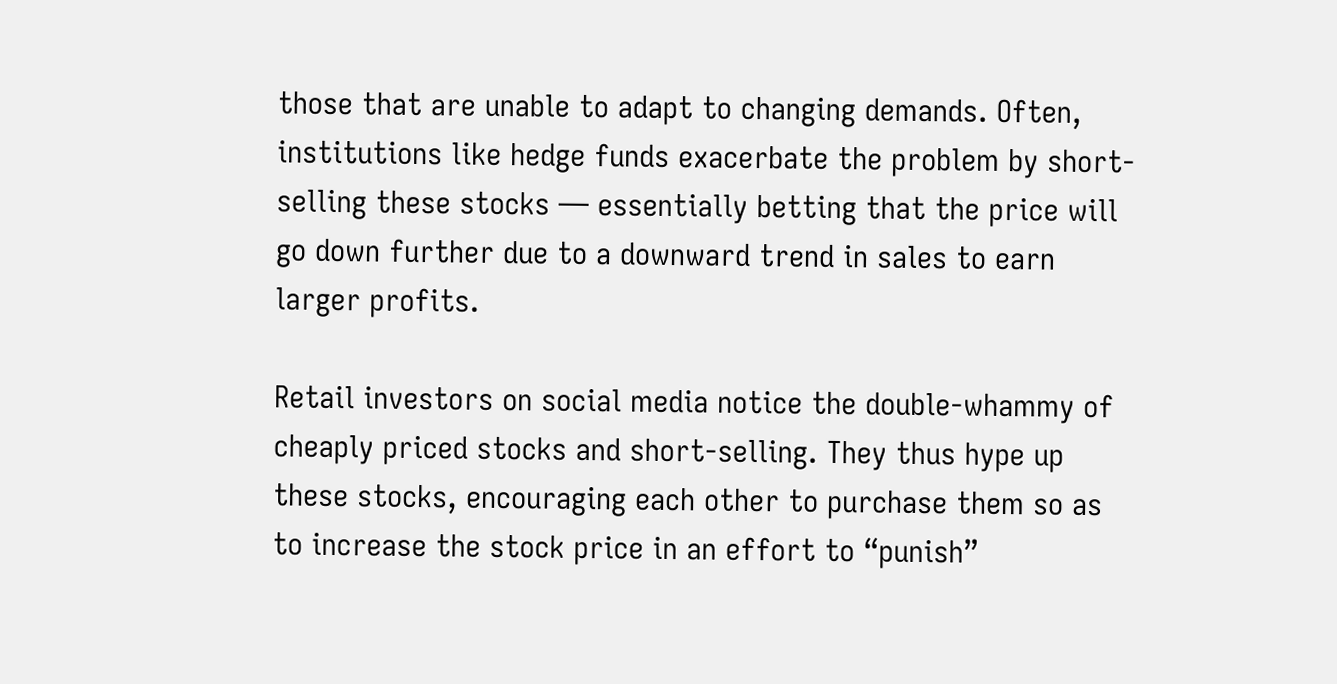those that are unable to adapt to changing demands. Often, institutions like hedge funds exacerbate the problem by short-selling these stocks — essentially betting that the price will go down further due to a downward trend in sales to earn larger profits.

Retail investors on social media notice the double-whammy of cheaply priced stocks and short-selling. They thus hype up these stocks, encouraging each other to purchase them so as to increase the stock price in an effort to “punish”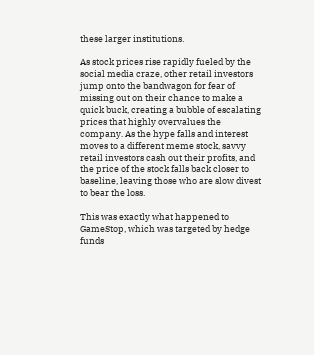these larger institutions.

As stock prices rise rapidly fueled by the social media craze, other retail investors jump onto the bandwagon for fear of missing out on their chance to make a quick buck, creating a bubble of escalating prices that highly overvalues the company. As the hype falls and interest moves to a different meme stock, savvy retail investors cash out their profits, and the price of the stock falls back closer to baseline, leaving those who are slow divest to bear the loss.

This was exactly what happened to GameStop, which was targeted by hedge funds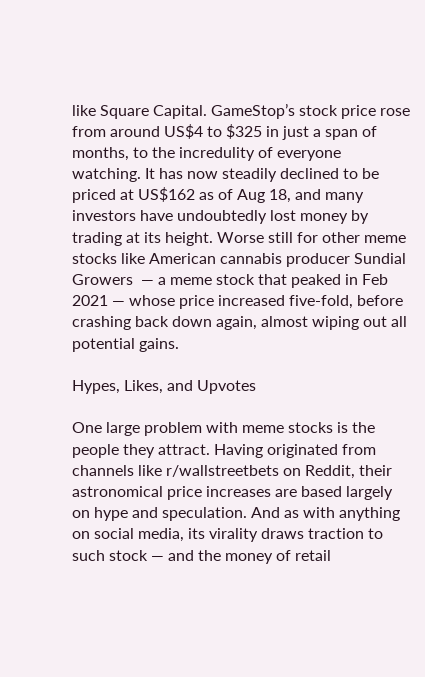like Square Capital. GameStop’s stock price rose from around US$4 to $325 in just a span of months, to the incredulity of everyone watching. It has now steadily declined to be priced at US$162 as of Aug 18, and many investors have undoubtedly lost money by trading at its height. Worse still for other meme stocks like American cannabis producer Sundial Growers  — a meme stock that peaked in Feb 2021 — whose price increased five-fold, before crashing back down again, almost wiping out all potential gains.

Hypes, Likes, and Upvotes

One large problem with meme stocks is the people they attract. Having originated from channels like r/wallstreetbets on Reddit, their astronomical price increases are based largely on hype and speculation. And as with anything on social media, its virality draws traction to such stock — and the money of retail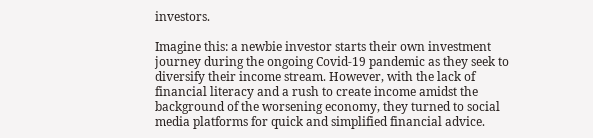investors.

Imagine this: a newbie investor starts their own investment journey during the ongoing Covid-19 pandemic as they seek to diversify their income stream. However, with the lack of financial literacy and a rush to create income amidst the background of the worsening economy, they turned to social media platforms for quick and simplified financial advice.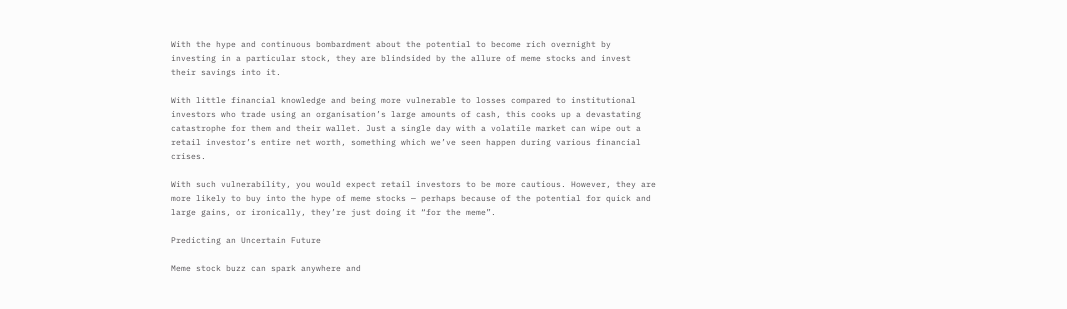With the hype and continuous bombardment about the potential to become rich overnight by investing in a particular stock, they are blindsided by the allure of meme stocks and invest their savings into it.

With little financial knowledge and being more vulnerable to losses compared to institutional investors who trade using an organisation’s large amounts of cash, this cooks up a devastating catastrophe for them and their wallet. Just a single day with a volatile market can wipe out a retail investor’s entire net worth, something which we’ve seen happen during various financial crises.

With such vulnerability, you would expect retail investors to be more cautious. However, they are more likely to buy into the hype of meme stocks — perhaps because of the potential for quick and large gains, or ironically, they’re just doing it “for the meme”.

Predicting an Uncertain Future

Meme stock buzz can spark anywhere and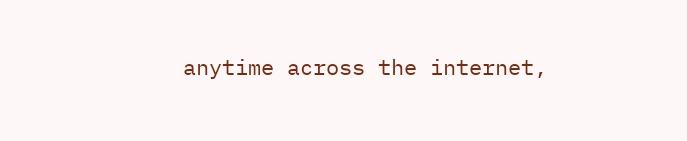anytime across the internet,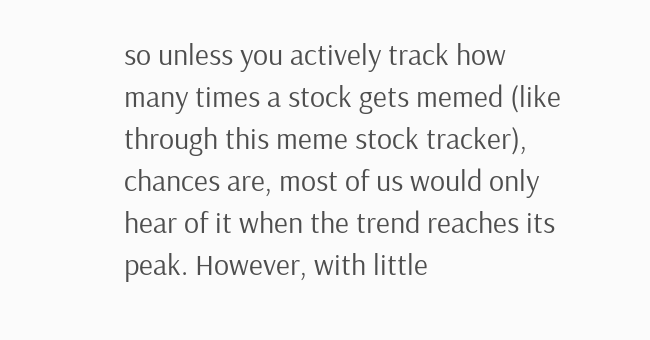so unless you actively track how many times a stock gets memed (like through this meme stock tracker), chances are, most of us would only hear of it when the trend reaches its peak. However, with little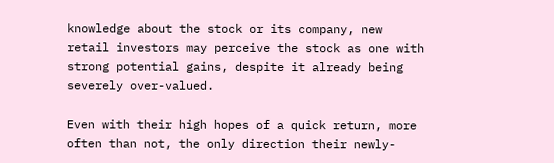knowledge about the stock or its company, new retail investors may perceive the stock as one with strong potential gains, despite it already being severely over-valued.

Even with their high hopes of a quick return, more often than not, the only direction their newly-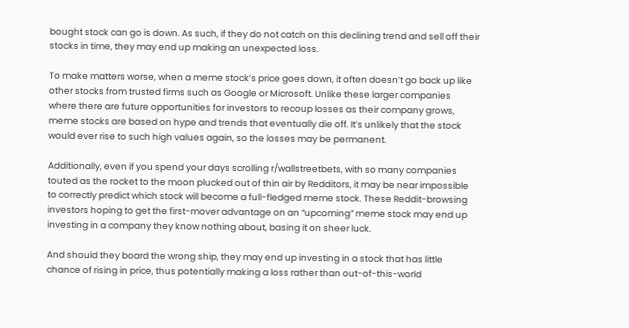bought stock can go is down. As such, if they do not catch on this declining trend and sell off their stocks in time, they may end up making an unexpected loss.

To make matters worse, when a meme stock’s price goes down, it often doesn’t go back up like other stocks from trusted firms such as Google or Microsoft. Unlike these larger companies where there are future opportunities for investors to recoup losses as their company grows, meme stocks are based on hype and trends that eventually die off. It’s unlikely that the stock would ever rise to such high values again, so the losses may be permanent.

Additionally, even if you spend your days scrolling r/wallstreetbets, with so many companies touted as the rocket to the moon plucked out of thin air by Redditors, it may be near impossible to correctly predict which stock will become a full-fledged meme stock. These Reddit-browsing investors hoping to get the first-mover advantage on an “upcoming” meme stock may end up investing in a company they know nothing about, basing it on sheer luck.

And should they board the wrong ship, they may end up investing in a stock that has little chance of rising in price, thus potentially making a loss rather than out-of-this-world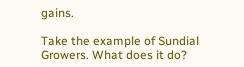gains.

Take the example of Sundial Growers. What does it do?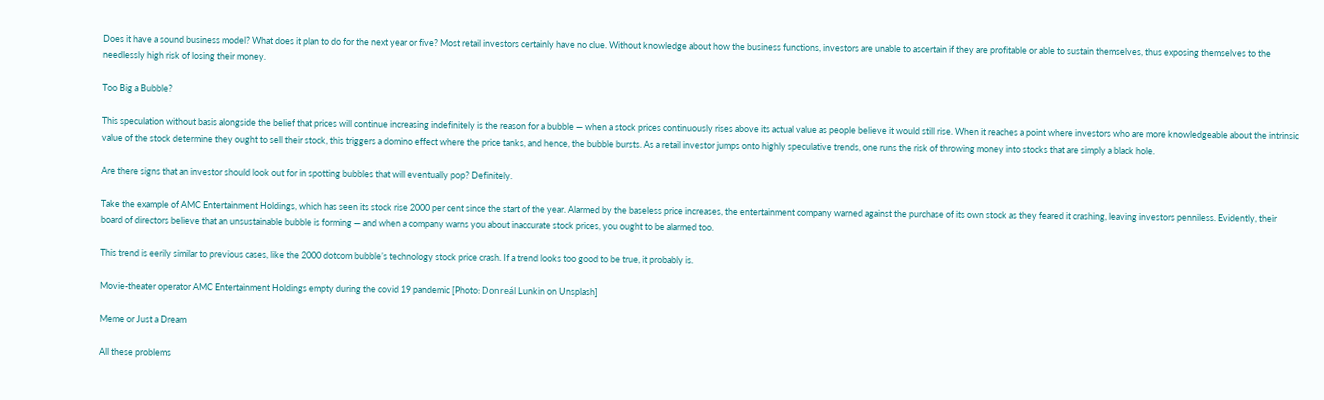Does it have a sound business model? What does it plan to do for the next year or five? Most retail investors certainly have no clue. Without knowledge about how the business functions, investors are unable to ascertain if they are profitable or able to sustain themselves, thus exposing themselves to the needlessly high risk of losing their money.

Too Big a Bubble?

This speculation without basis alongside the belief that prices will continue increasing indefinitely is the reason for a bubble — when a stock prices continuously rises above its actual value as people believe it would still rise. When it reaches a point where investors who are more knowledgeable about the intrinsic value of the stock determine they ought to sell their stock, this triggers a domino effect where the price tanks, and hence, the bubble bursts. As a retail investor jumps onto highly speculative trends, one runs the risk of throwing money into stocks that are simply a black hole.

Are there signs that an investor should look out for in spotting bubbles that will eventually pop? Definitely.

Take the example of AMC Entertainment Holdings, which has seen its stock rise 2000 per cent since the start of the year. Alarmed by the baseless price increases, the entertainment company warned against the purchase of its own stock as they feared it crashing, leaving investors penniless. Evidently, their board of directors believe that an unsustainable bubble is forming — and when a company warns you about inaccurate stock prices, you ought to be alarmed too.

This trend is eerily similar to previous cases, like the 2000 dotcom bubble’s technology stock price crash. If a trend looks too good to be true, it probably is.

Movie-theater operator AMC Entertainment Holdings empty during the covid 19 pandemic [Photo: Donreál Lunkin on Unsplash]

Meme or Just a Dream

All these problems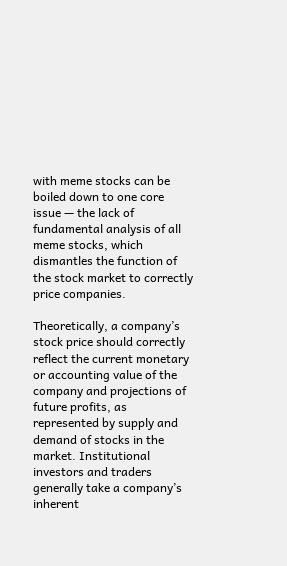with meme stocks can be boiled down to one core issue — the lack of fundamental analysis of all meme stocks, which dismantles the function of the stock market to correctly price companies.

Theoretically, a company’s stock price should correctly reflect the current monetary or accounting value of the company and projections of future profits, as represented by supply and demand of stocks in the market. Institutional investors and traders generally take a company’s inherent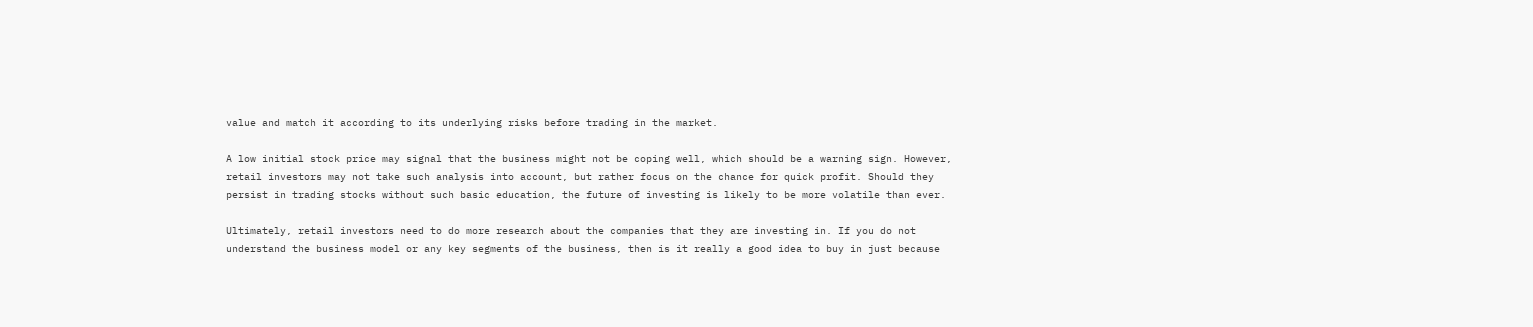value and match it according to its underlying risks before trading in the market.

A low initial stock price may signal that the business might not be coping well, which should be a warning sign. However, retail investors may not take such analysis into account, but rather focus on the chance for quick profit. Should they persist in trading stocks without such basic education, the future of investing is likely to be more volatile than ever.

Ultimately, retail investors need to do more research about the companies that they are investing in. If you do not understand the business model or any key segments of the business, then is it really a good idea to buy in just because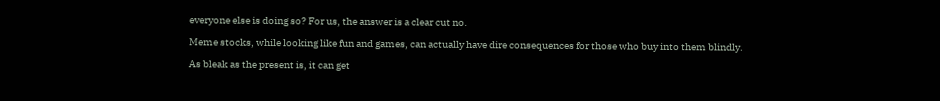everyone else is doing so? For us, the answer is a clear cut no.

Meme stocks, while looking like fun and games, can actually have dire consequences for those who buy into them blindly.

As bleak as the present is, it can get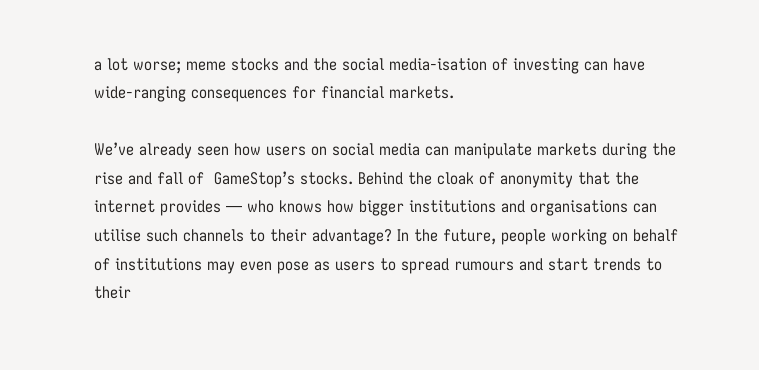a lot worse; meme stocks and the social media-isation of investing can have wide-ranging consequences for financial markets.

We’ve already seen how users on social media can manipulate markets during the rise and fall of  GameStop’s stocks. Behind the cloak of anonymity that the internet provides — who knows how bigger institutions and organisations can utilise such channels to their advantage? In the future, people working on behalf of institutions may even pose as users to spread rumours and start trends to their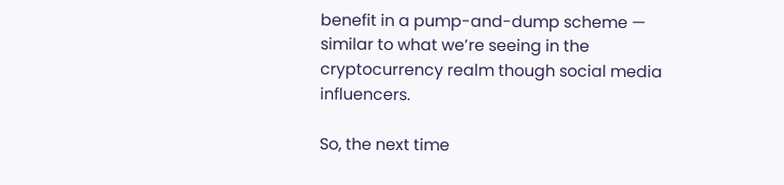benefit in a pump-and-dump scheme — similar to what we’re seeing in the cryptocurrency realm though social media influencers.

So, the next time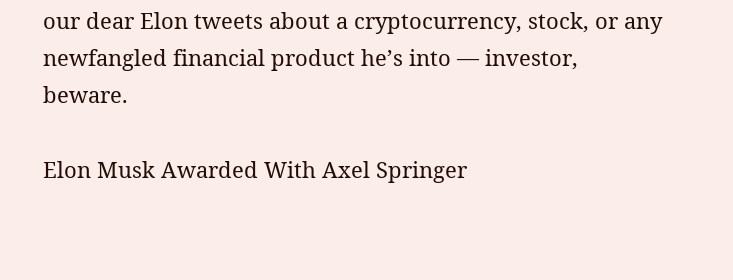our dear Elon tweets about a cryptocurrency, stock, or any newfangled financial product he’s into — investor, beware.

Elon Musk Awarded With Axel Springer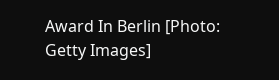Award In Berlin [Photo: Getty Images]